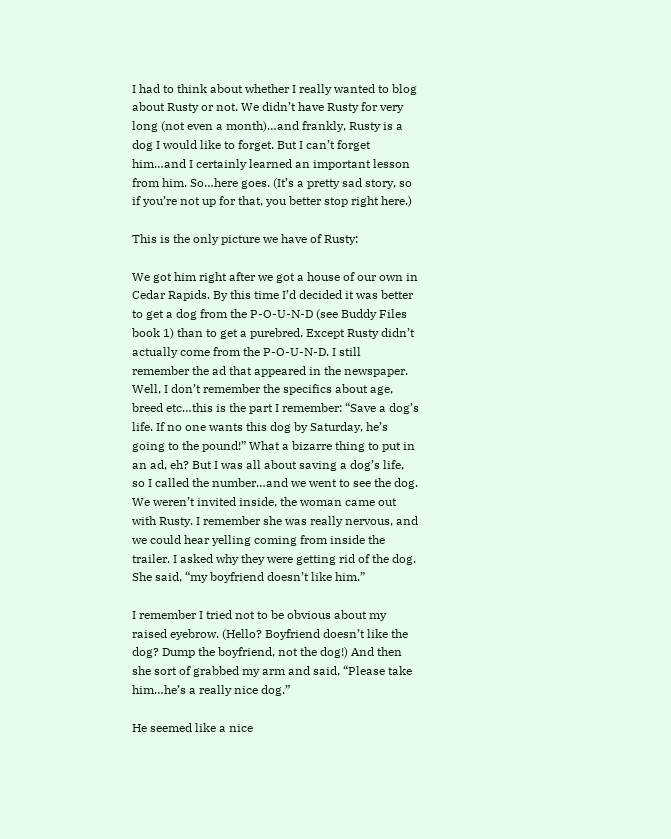I had to think about whether I really wanted to blog about Rusty or not. We didn’t have Rusty for very long (not even a month)…and frankly, Rusty is a dog I would like to forget. But I can’t forget him…and I certainly learned an important lesson from him. So…here goes. (It’s a pretty sad story, so if you’re not up for that, you better stop right here.)

This is the only picture we have of Rusty:

We got him right after we got a house of our own in Cedar Rapids. By this time I’d decided it was better to get a dog from the P-O-U-N-D (see Buddy Files book 1) than to get a purebred. Except Rusty didn’t actually come from the P-O-U-N-D. I still remember the ad that appeared in the newspaper. Well, I don’t remember the specifics about age, breed etc…this is the part I remember: “Save a dog’s life. If no one wants this dog by Saturday, he’s going to the pound!” What a bizarre thing to put in an ad, eh? But I was all about saving a dog’s life, so I called the number…and we went to see the dog. We weren’t invited inside, the woman came out with Rusty. I remember she was really nervous, and we could hear yelling coming from inside the trailer. I asked why they were getting rid of the dog. She said, “my boyfriend doesn’t like him.”

I remember I tried not to be obvious about my raised eyebrow. (Hello? Boyfriend doesn’t like the dog? Dump the boyfriend, not the dog!) And then she sort of grabbed my arm and said, “Please take him…he’s a really nice dog.”

He seemed like a nice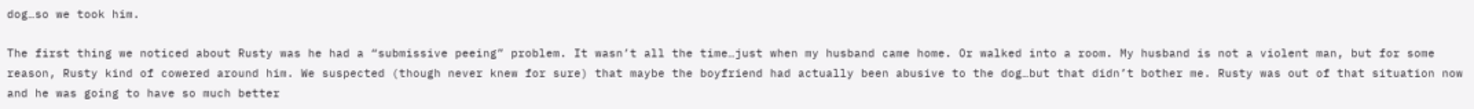dog…so we took him.

The first thing we noticed about Rusty was he had a “submissive peeing” problem. It wasn’t all the time…just when my husband came home. Or walked into a room. My husband is not a violent man, but for some reason, Rusty kind of cowered around him. We suspected (though never knew for sure) that maybe the boyfriend had actually been abusive to the dog…but that didn’t bother me. Rusty was out of that situation now and he was going to have so much better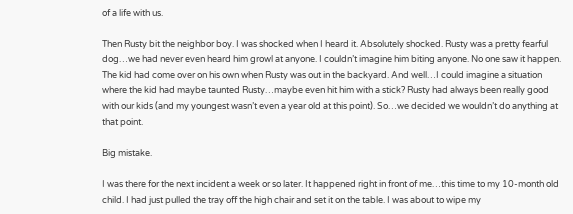of a life with us.

Then Rusty bit the neighbor boy. I was shocked when I heard it. Absolutely shocked. Rusty was a pretty fearful dog…we had never even heard him growl at anyone. I couldn’t imagine him biting anyone. No one saw it happen. The kid had come over on his own when Rusty was out in the backyard. And well…I could imagine a situation where the kid had maybe taunted Rusty…maybe even hit him with a stick? Rusty had always been really good with our kids (and my youngest wasn’t even a year old at this point). So…we decided we wouldn’t do anything at that point.

Big mistake.

I was there for the next incident a week or so later. It happened right in front of me…this time to my 10-month old child. I had just pulled the tray off the high chair and set it on the table. I was about to wipe my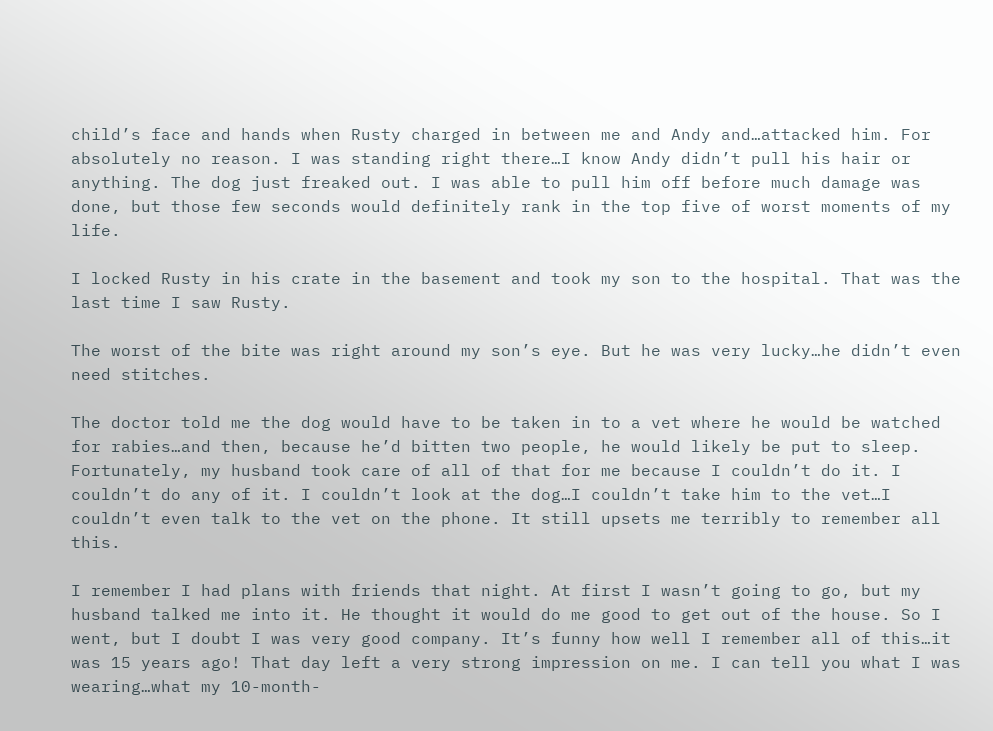child’s face and hands when Rusty charged in between me and Andy and…attacked him. For absolutely no reason. I was standing right there…I know Andy didn’t pull his hair or anything. The dog just freaked out. I was able to pull him off before much damage was done, but those few seconds would definitely rank in the top five of worst moments of my life.

I locked Rusty in his crate in the basement and took my son to the hospital. That was the last time I saw Rusty.

The worst of the bite was right around my son’s eye. But he was very lucky…he didn’t even need stitches.

The doctor told me the dog would have to be taken in to a vet where he would be watched for rabies…and then, because he’d bitten two people, he would likely be put to sleep. Fortunately, my husband took care of all of that for me because I couldn’t do it. I couldn’t do any of it. I couldn’t look at the dog…I couldn’t take him to the vet…I couldn’t even talk to the vet on the phone. It still upsets me terribly to remember all this.

I remember I had plans with friends that night. At first I wasn’t going to go, but my husband talked me into it. He thought it would do me good to get out of the house. So I went, but I doubt I was very good company. It’s funny how well I remember all of this…it was 15 years ago! That day left a very strong impression on me. I can tell you what I was wearing…what my 10-month-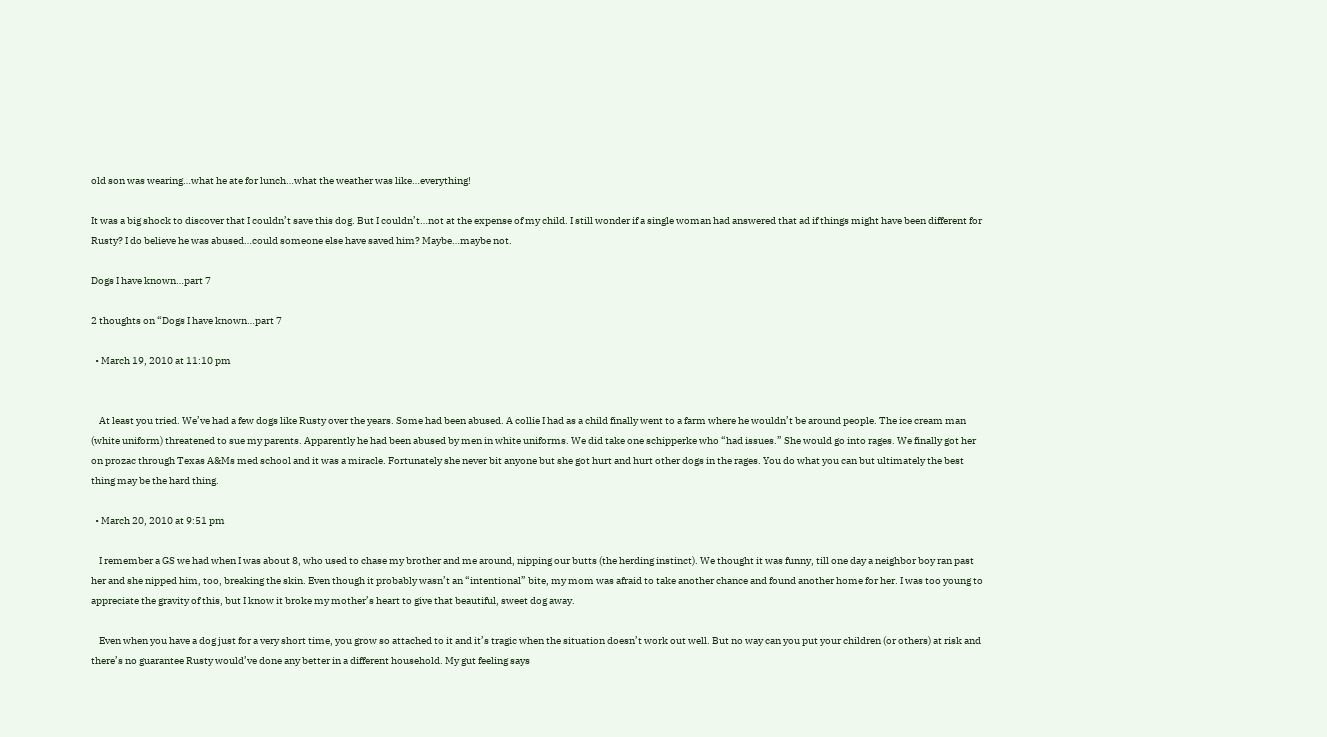old son was wearing…what he ate for lunch…what the weather was like…everything!

It was a big shock to discover that I couldn’t save this dog. But I couldn’t…not at the expense of my child. I still wonder if a single woman had answered that ad if things might have been different for Rusty? I do believe he was abused…could someone else have saved him? Maybe…maybe not.

Dogs I have known…part 7

2 thoughts on “Dogs I have known…part 7

  • March 19, 2010 at 11:10 pm


    At least you tried. We’ve had a few dogs like Rusty over the years. Some had been abused. A collie I had as a child finally went to a farm where he wouldn’t be around people. The ice cream man (white uniform) threatened to sue my parents. Apparently he had been abused by men in white uniforms. We did take one schipperke who “had issues.” She would go into rages. We finally got her on prozac through Texas A&Ms med school and it was a miracle. Fortunately she never bit anyone but she got hurt and hurt other dogs in the rages. You do what you can but ultimately the best thing may be the hard thing.

  • March 20, 2010 at 9:51 pm

    I remember a GS we had when I was about 8, who used to chase my brother and me around, nipping our butts (the herding instinct). We thought it was funny, till one day a neighbor boy ran past her and she nipped him, too, breaking the skin. Even though it probably wasn’t an “intentional” bite, my mom was afraid to take another chance and found another home for her. I was too young to appreciate the gravity of this, but I know it broke my mother’s heart to give that beautiful, sweet dog away.

    Even when you have a dog just for a very short time, you grow so attached to it and it’s tragic when the situation doesn’t work out well. But no way can you put your children (or others) at risk and there’s no guarantee Rusty would’ve done any better in a different household. My gut feeling says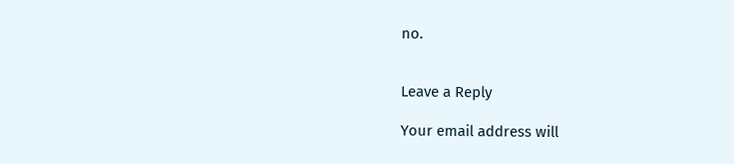no.


Leave a Reply

Your email address will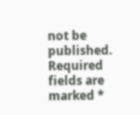not be published. Required fields are marked *